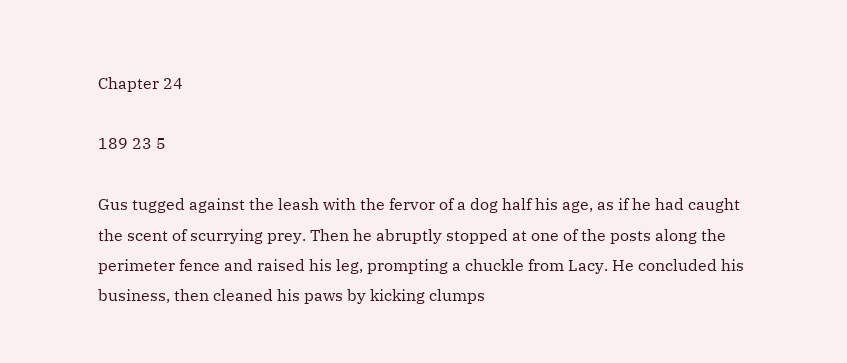Chapter 24

189 23 5

Gus tugged against the leash with the fervor of a dog half his age, as if he had caught the scent of scurrying prey. Then he abruptly stopped at one of the posts along the perimeter fence and raised his leg, prompting a chuckle from Lacy. He concluded his business, then cleaned his paws by kicking clumps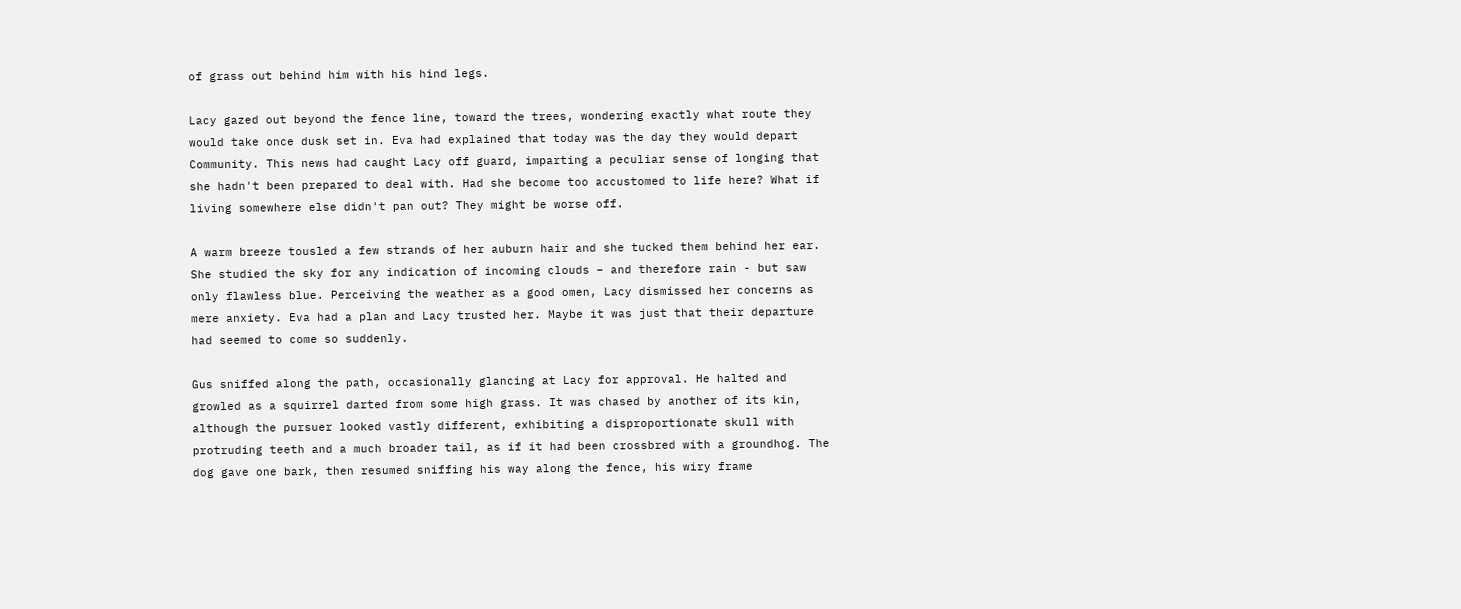of grass out behind him with his hind legs.

Lacy gazed out beyond the fence line, toward the trees, wondering exactly what route they would take once dusk set in. Eva had explained that today was the day they would depart Community. This news had caught Lacy off guard, imparting a peculiar sense of longing that she hadn't been prepared to deal with. Had she become too accustomed to life here? What if living somewhere else didn't pan out? They might be worse off.

A warm breeze tousled a few strands of her auburn hair and she tucked them behind her ear. She studied the sky for any indication of incoming clouds – and therefore rain - but saw only flawless blue. Perceiving the weather as a good omen, Lacy dismissed her concerns as mere anxiety. Eva had a plan and Lacy trusted her. Maybe it was just that their departure had seemed to come so suddenly.

Gus sniffed along the path, occasionally glancing at Lacy for approval. He halted and growled as a squirrel darted from some high grass. It was chased by another of its kin, although the pursuer looked vastly different, exhibiting a disproportionate skull with protruding teeth and a much broader tail, as if it had been crossbred with a groundhog. The dog gave one bark, then resumed sniffing his way along the fence, his wiry frame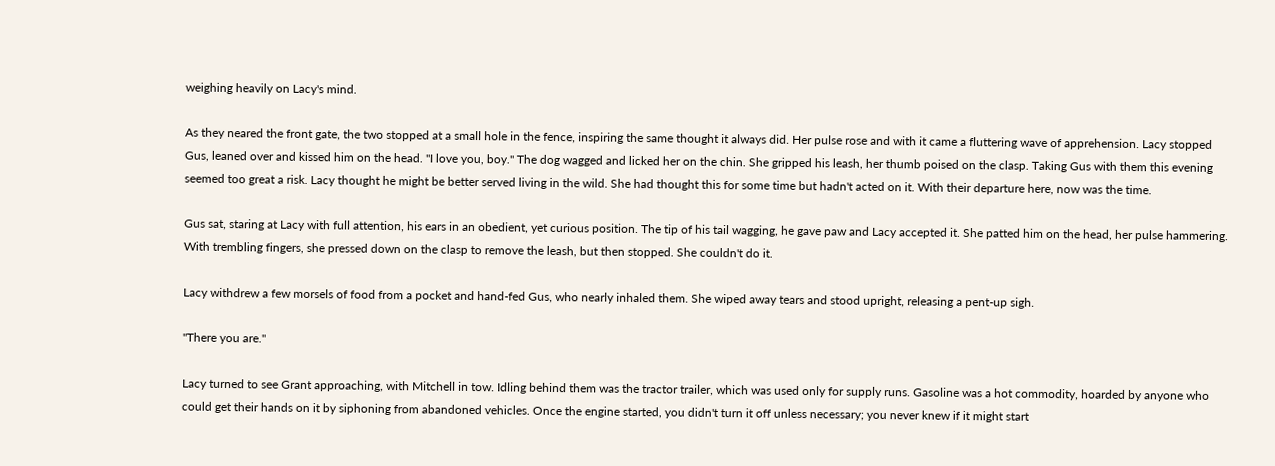weighing heavily on Lacy's mind.

As they neared the front gate, the two stopped at a small hole in the fence, inspiring the same thought it always did. Her pulse rose and with it came a fluttering wave of apprehension. Lacy stopped Gus, leaned over and kissed him on the head. "I love you, boy." The dog wagged and licked her on the chin. She gripped his leash, her thumb poised on the clasp. Taking Gus with them this evening seemed too great a risk. Lacy thought he might be better served living in the wild. She had thought this for some time but hadn't acted on it. With their departure here, now was the time.

Gus sat, staring at Lacy with full attention, his ears in an obedient, yet curious position. The tip of his tail wagging, he gave paw and Lacy accepted it. She patted him on the head, her pulse hammering. With trembling fingers, she pressed down on the clasp to remove the leash, but then stopped. She couldn't do it.

Lacy withdrew a few morsels of food from a pocket and hand-fed Gus, who nearly inhaled them. She wiped away tears and stood upright, releasing a pent-up sigh.

"There you are."

Lacy turned to see Grant approaching, with Mitchell in tow. Idling behind them was the tractor trailer, which was used only for supply runs. Gasoline was a hot commodity, hoarded by anyone who could get their hands on it by siphoning from abandoned vehicles. Once the engine started, you didn't turn it off unless necessary; you never knew if it might start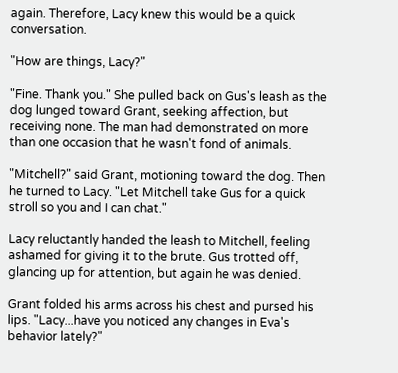again. Therefore, Lacy knew this would be a quick conversation.

"How are things, Lacy?"

"Fine. Thank you." She pulled back on Gus's leash as the dog lunged toward Grant, seeking affection, but receiving none. The man had demonstrated on more than one occasion that he wasn't fond of animals.

"Mitchell?" said Grant, motioning toward the dog. Then he turned to Lacy. "Let Mitchell take Gus for a quick stroll so you and I can chat."

Lacy reluctantly handed the leash to Mitchell, feeling ashamed for giving it to the brute. Gus trotted off, glancing up for attention, but again he was denied.

Grant folded his arms across his chest and pursed his lips. "Lacy...have you noticed any changes in Eva's behavior lately?"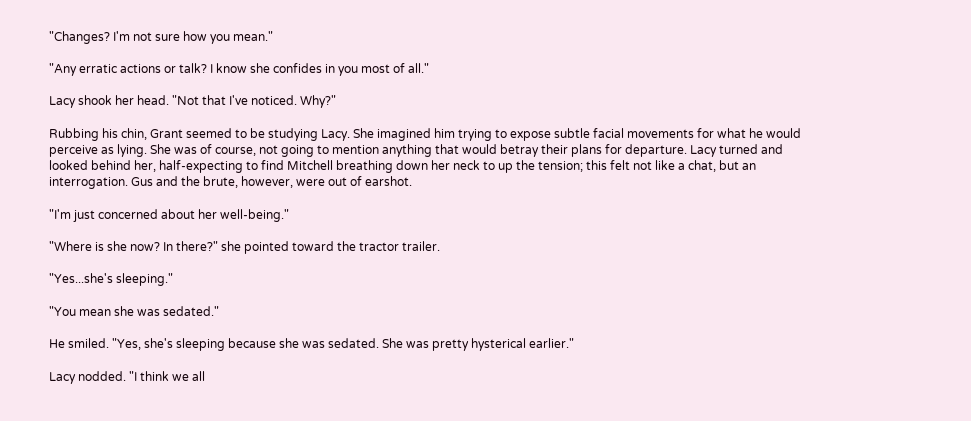"Changes? I'm not sure how you mean."

"Any erratic actions or talk? I know she confides in you most of all."

Lacy shook her head. "Not that I've noticed. Why?"

Rubbing his chin, Grant seemed to be studying Lacy. She imagined him trying to expose subtle facial movements for what he would perceive as lying. She was of course, not going to mention anything that would betray their plans for departure. Lacy turned and looked behind her, half-expecting to find Mitchell breathing down her neck to up the tension; this felt not like a chat, but an interrogation. Gus and the brute, however, were out of earshot.

"I'm just concerned about her well-being."

"Where is she now? In there?" she pointed toward the tractor trailer.

"Yes...she's sleeping."

"You mean she was sedated."

He smiled. "Yes, she's sleeping because she was sedated. She was pretty hysterical earlier."

Lacy nodded. "I think we all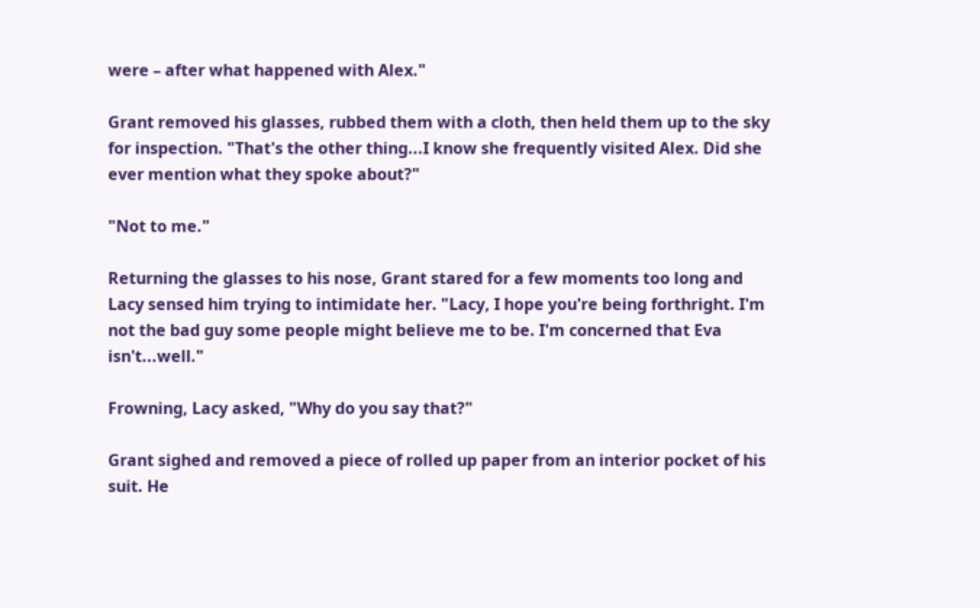were – after what happened with Alex."

Grant removed his glasses, rubbed them with a cloth, then held them up to the sky for inspection. "That's the other thing...I know she frequently visited Alex. Did she ever mention what they spoke about?"

"Not to me."

Returning the glasses to his nose, Grant stared for a few moments too long and Lacy sensed him trying to intimidate her. "Lacy, I hope you're being forthright. I'm not the bad guy some people might believe me to be. I'm concerned that Eva isn't...well."

Frowning, Lacy asked, "Why do you say that?"

Grant sighed and removed a piece of rolled up paper from an interior pocket of his suit. He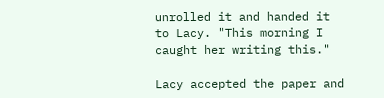unrolled it and handed it to Lacy. "This morning I caught her writing this."

Lacy accepted the paper and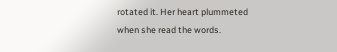rotated it. Her heart plummeted when she read the words.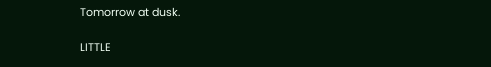Tomorrow at dusk.

LITTLE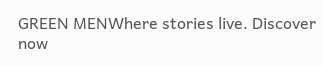GREEN MENWhere stories live. Discover now